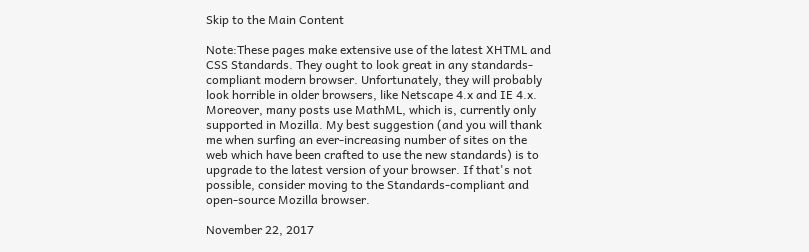Skip to the Main Content

Note:These pages make extensive use of the latest XHTML and CSS Standards. They ought to look great in any standards-compliant modern browser. Unfortunately, they will probably look horrible in older browsers, like Netscape 4.x and IE 4.x. Moreover, many posts use MathML, which is, currently only supported in Mozilla. My best suggestion (and you will thank me when surfing an ever-increasing number of sites on the web which have been crafted to use the new standards) is to upgrade to the latest version of your browser. If that's not possible, consider moving to the Standards-compliant and open-source Mozilla browser.

November 22, 2017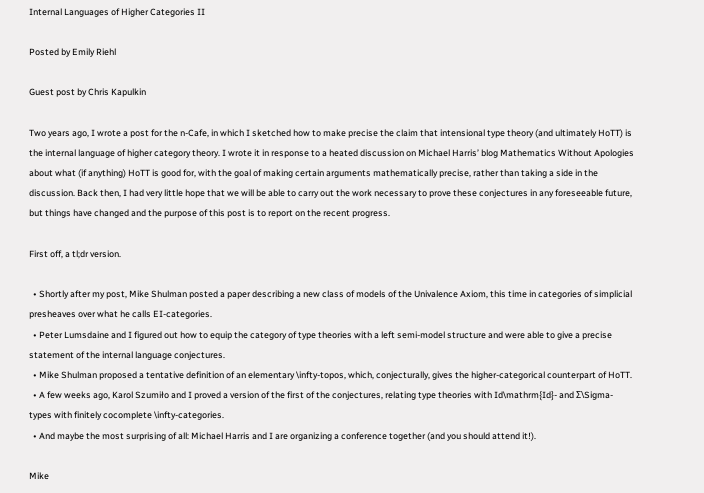Internal Languages of Higher Categories II

Posted by Emily Riehl

Guest post by Chris Kapulkin

Two years ago, I wrote a post for the n-Cafe, in which I sketched how to make precise the claim that intensional type theory (and ultimately HoTT) is the internal language of higher category theory. I wrote it in response to a heated discussion on Michael Harris’ blog Mathematics Without Apologies about what (if anything) HoTT is good for, with the goal of making certain arguments mathematically precise, rather than taking a side in the discussion. Back then, I had very little hope that we will be able to carry out the work necessary to prove these conjectures in any foreseeable future, but things have changed and the purpose of this post is to report on the recent progress.

First off, a tl;dr version.

  • Shortly after my post, Mike Shulman posted a paper describing a new class of models of the Univalence Axiom, this time in categories of simplicial presheaves over what he calls EI-categories.
  • Peter Lumsdaine and I figured out how to equip the category of type theories with a left semi-model structure and were able to give a precise statement of the internal language conjectures.
  • Mike Shulman proposed a tentative definition of an elementary \infty-topos, which, conjecturally, gives the higher-categorical counterpart of HoTT.
  • A few weeks ago, Karol Szumiło and I proved a version of the first of the conjectures, relating type theories with Id\mathrm{Id}- and Σ\Sigma-types with finitely cocomplete \infty-categories.
  • And maybe the most surprising of all: Michael Harris and I are organizing a conference together (and you should attend it!).

Mike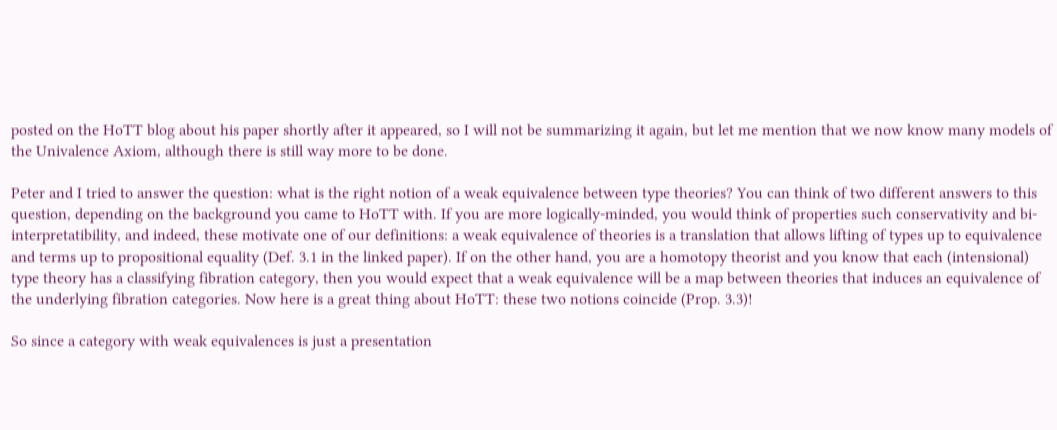posted on the HoTT blog about his paper shortly after it appeared, so I will not be summarizing it again, but let me mention that we now know many models of the Univalence Axiom, although there is still way more to be done.

Peter and I tried to answer the question: what is the right notion of a weak equivalence between type theories? You can think of two different answers to this question, depending on the background you came to HoTT with. If you are more logically-minded, you would think of properties such conservativity and bi-interpretatibility, and indeed, these motivate one of our definitions: a weak equivalence of theories is a translation that allows lifting of types up to equivalence and terms up to propositional equality (Def. 3.1 in the linked paper). If on the other hand, you are a homotopy theorist and you know that each (intensional) type theory has a classifying fibration category, then you would expect that a weak equivalence will be a map between theories that induces an equivalence of the underlying fibration categories. Now here is a great thing about HoTT: these two notions coincide (Prop. 3.3)!

So since a category with weak equivalences is just a presentation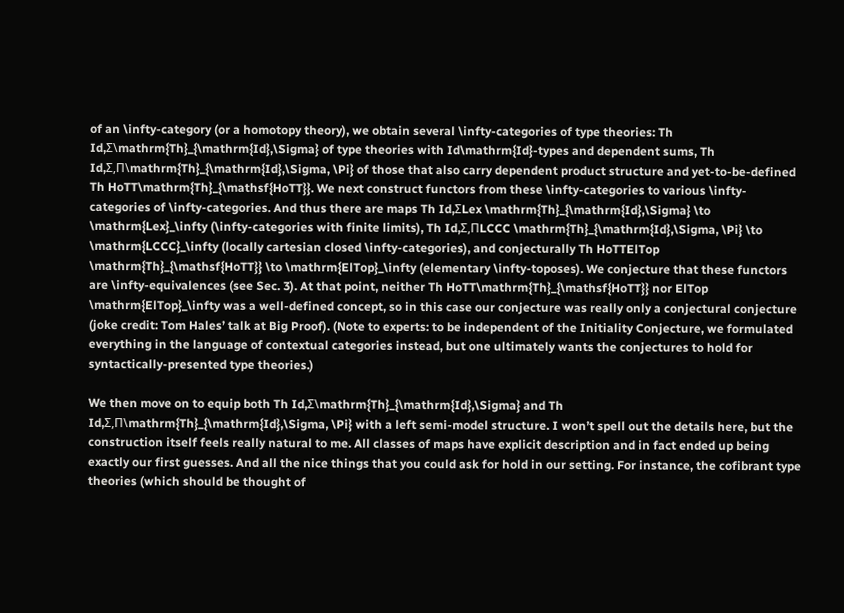of an \infty-category (or a homotopy theory), we obtain several \infty-categories of type theories: Th Id,Σ\mathrm{Th}_{\mathrm{Id},\Sigma} of type theories with Id\mathrm{Id}-types and dependent sums, Th Id,Σ,Π\mathrm{Th}_{\mathrm{Id},\Sigma, \Pi} of those that also carry dependent product structure and yet-to-be-defined Th HoTT\mathrm{Th}_{\mathsf{HoTT}}. We next construct functors from these \infty-categories to various \infty-categories of \infty-categories. And thus there are maps Th Id,ΣLex \mathrm{Th}_{\mathrm{Id},\Sigma} \to \mathrm{Lex}_\infty (\infty-categories with finite limits), Th Id,Σ,ΠLCCC \mathrm{Th}_{\mathrm{Id},\Sigma, \Pi} \to \mathrm{LCCC}_\infty (locally cartesian closed \infty-categories), and conjecturally Th HoTTElTop \mathrm{Th}_{\mathsf{HoTT}} \to \mathrm{ElTop}_\infty (elementary \infty-toposes). We conjecture that these functors are \infty-equivalences (see Sec. 3). At that point, neither Th HoTT\mathrm{Th}_{\mathsf{HoTT}} nor ElTop \mathrm{ElTop}_\infty was a well-defined concept, so in this case our conjecture was really only a conjectural conjecture (joke credit: Tom Hales’ talk at Big Proof). (Note to experts: to be independent of the Initiality Conjecture, we formulated everything in the language of contextual categories instead, but one ultimately wants the conjectures to hold for syntactically-presented type theories.)

We then move on to equip both Th Id,Σ\mathrm{Th}_{\mathrm{Id},\Sigma} and Th Id,Σ,Π\mathrm{Th}_{\mathrm{Id},\Sigma, \Pi} with a left semi-model structure. I won’t spell out the details here, but the construction itself feels really natural to me. All classes of maps have explicit description and in fact ended up being exactly our first guesses. And all the nice things that you could ask for hold in our setting. For instance, the cofibrant type theories (which should be thought of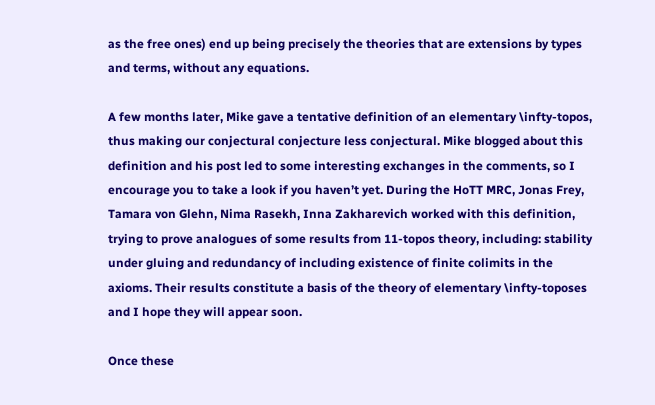as the free ones) end up being precisely the theories that are extensions by types and terms, without any equations.

A few months later, Mike gave a tentative definition of an elementary \infty-topos, thus making our conjectural conjecture less conjectural. Mike blogged about this definition and his post led to some interesting exchanges in the comments, so I encourage you to take a look if you haven’t yet. During the HoTT MRC, Jonas Frey, Tamara von Glehn, Nima Rasekh, Inna Zakharevich worked with this definition, trying to prove analogues of some results from 11-topos theory, including: stability under gluing and redundancy of including existence of finite colimits in the axioms. Their results constitute a basis of the theory of elementary \infty-toposes and I hope they will appear soon.

Once these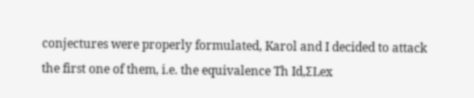conjectures were properly formulated, Karol and I decided to attack the first one of them, i.e. the equivalence Th Id,ΣLex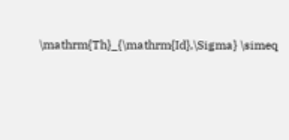\mathrm{Th}_{\mathrm{Id},\Sigma} \simeq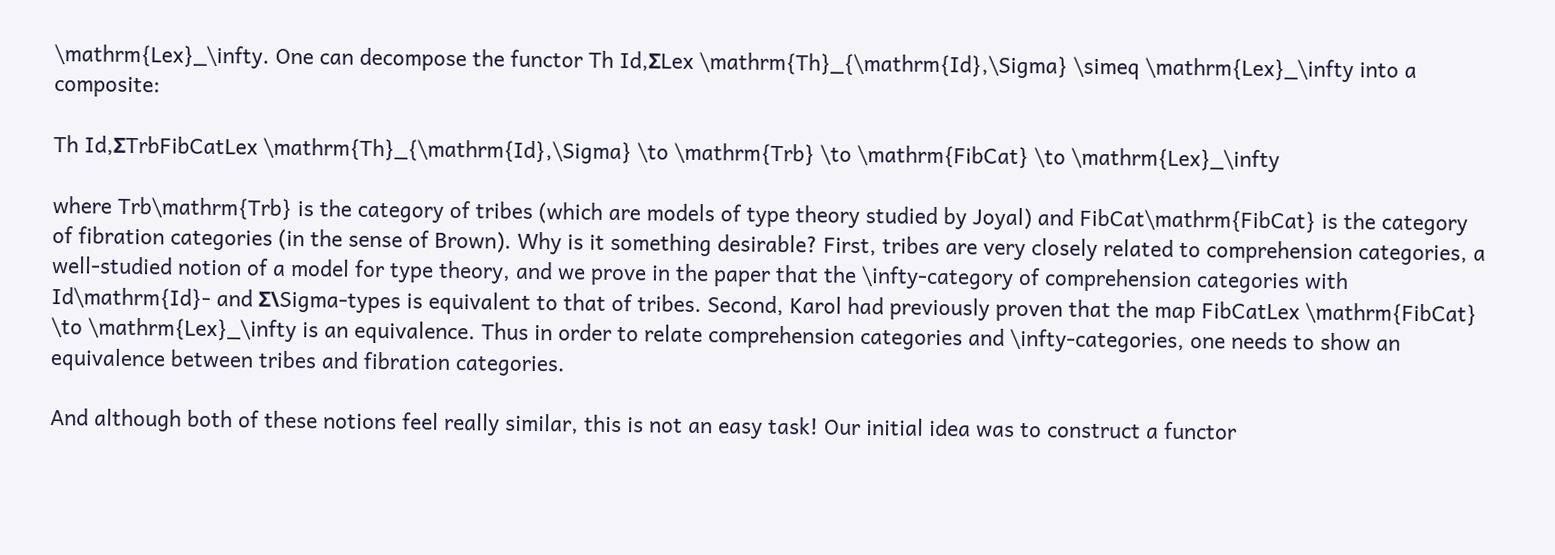\mathrm{Lex}_\infty. One can decompose the functor Th Id,ΣLex \mathrm{Th}_{\mathrm{Id},\Sigma} \simeq \mathrm{Lex}_\infty into a composite:

Th Id,ΣTrbFibCatLex \mathrm{Th}_{\mathrm{Id},\Sigma} \to \mathrm{Trb} \to \mathrm{FibCat} \to \mathrm{Lex}_\infty

where Trb\mathrm{Trb} is the category of tribes (which are models of type theory studied by Joyal) and FibCat\mathrm{FibCat} is the category of fibration categories (in the sense of Brown). Why is it something desirable? First, tribes are very closely related to comprehension categories, a well-studied notion of a model for type theory, and we prove in the paper that the \infty-category of comprehension categories with Id\mathrm{Id}- and Σ\Sigma-types is equivalent to that of tribes. Second, Karol had previously proven that the map FibCatLex \mathrm{FibCat} \to \mathrm{Lex}_\infty is an equivalence. Thus in order to relate comprehension categories and \infty-categories, one needs to show an equivalence between tribes and fibration categories.

And although both of these notions feel really similar, this is not an easy task! Our initial idea was to construct a functor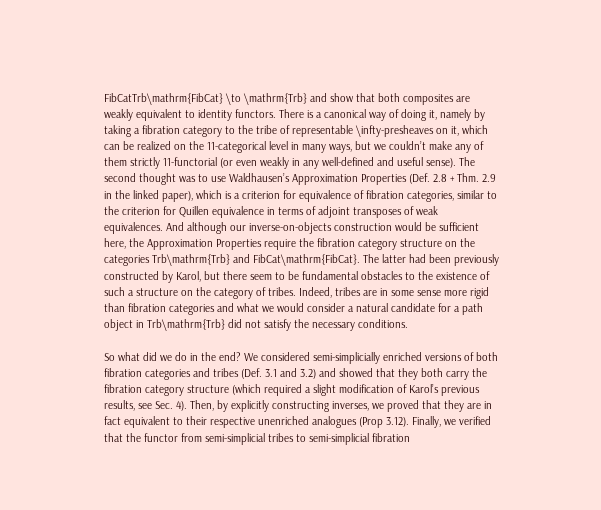FibCatTrb\mathrm{FibCat} \to \mathrm{Trb} and show that both composites are weakly equivalent to identity functors. There is a canonical way of doing it, namely by taking a fibration category to the tribe of representable \infty-presheaves on it, which can be realized on the 11-categorical level in many ways, but we couldn’t make any of them strictly 11-functorial (or even weakly in any well-defined and useful sense). The second thought was to use Waldhausen’s Approximation Properties (Def. 2.8 + Thm. 2.9 in the linked paper), which is a criterion for equivalence of fibration categories, similar to the criterion for Quillen equivalence in terms of adjoint transposes of weak equivalences. And although our inverse-on-objects construction would be sufficient here, the Approximation Properties require the fibration category structure on the categories Trb\mathrm{Trb} and FibCat\mathrm{FibCat}. The latter had been previously constructed by Karol, but there seem to be fundamental obstacles to the existence of such a structure on the category of tribes. Indeed, tribes are in some sense more rigid than fibration categories and what we would consider a natural candidate for a path object in Trb\mathrm{Trb} did not satisfy the necessary conditions.

So what did we do in the end? We considered semi-simplicially enriched versions of both fibration categories and tribes (Def. 3.1 and 3.2) and showed that they both carry the fibration category structure (which required a slight modification of Karol’s previous results, see Sec. 4). Then, by explicitly constructing inverses, we proved that they are in fact equivalent to their respective unenriched analogues (Prop 3.12). Finally, we verified that the functor from semi-simplicial tribes to semi-simplicial fibration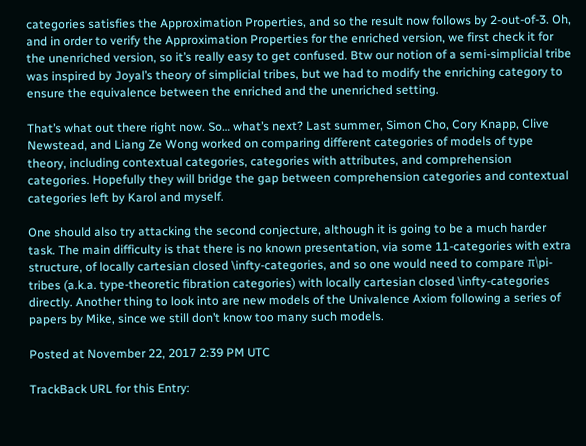categories satisfies the Approximation Properties, and so the result now follows by 2-out-of-3. Oh, and in order to verify the Approximation Properties for the enriched version, we first check it for the unenriched version, so it’s really easy to get confused. Btw our notion of a semi-simplicial tribe was inspired by Joyal’s theory of simplicial tribes, but we had to modify the enriching category to ensure the equivalence between the enriched and the unenriched setting.

That’s what out there right now. So… what’s next? Last summer, Simon Cho, Cory Knapp, Clive Newstead, and Liang Ze Wong worked on comparing different categories of models of type theory, including contextual categories, categories with attributes, and comprehension categories. Hopefully they will bridge the gap between comprehension categories and contextual categories left by Karol and myself.

One should also try attacking the second conjecture, although it is going to be a much harder task. The main difficulty is that there is no known presentation, via some 11-categories with extra structure, of locally cartesian closed \infty-categories, and so one would need to compare π\pi-tribes (a.k.a. type-theoretic fibration categories) with locally cartesian closed \infty-categories directly. Another thing to look into are new models of the Univalence Axiom following a series of papers by Mike, since we still don’t know too many such models.

Posted at November 22, 2017 2:39 PM UTC

TrackBack URL for this Entry: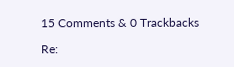15 Comments & 0 Trackbacks

Re: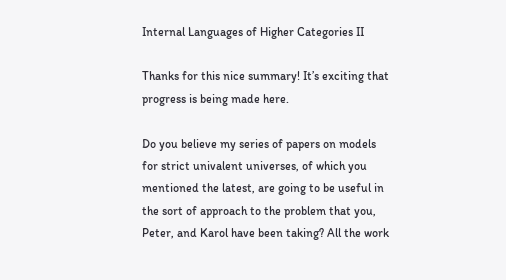Internal Languages of Higher Categories II

Thanks for this nice summary! It’s exciting that progress is being made here.

Do you believe my series of papers on models for strict univalent universes, of which you mentioned the latest, are going to be useful in the sort of approach to the problem that you, Peter, and Karol have been taking? All the work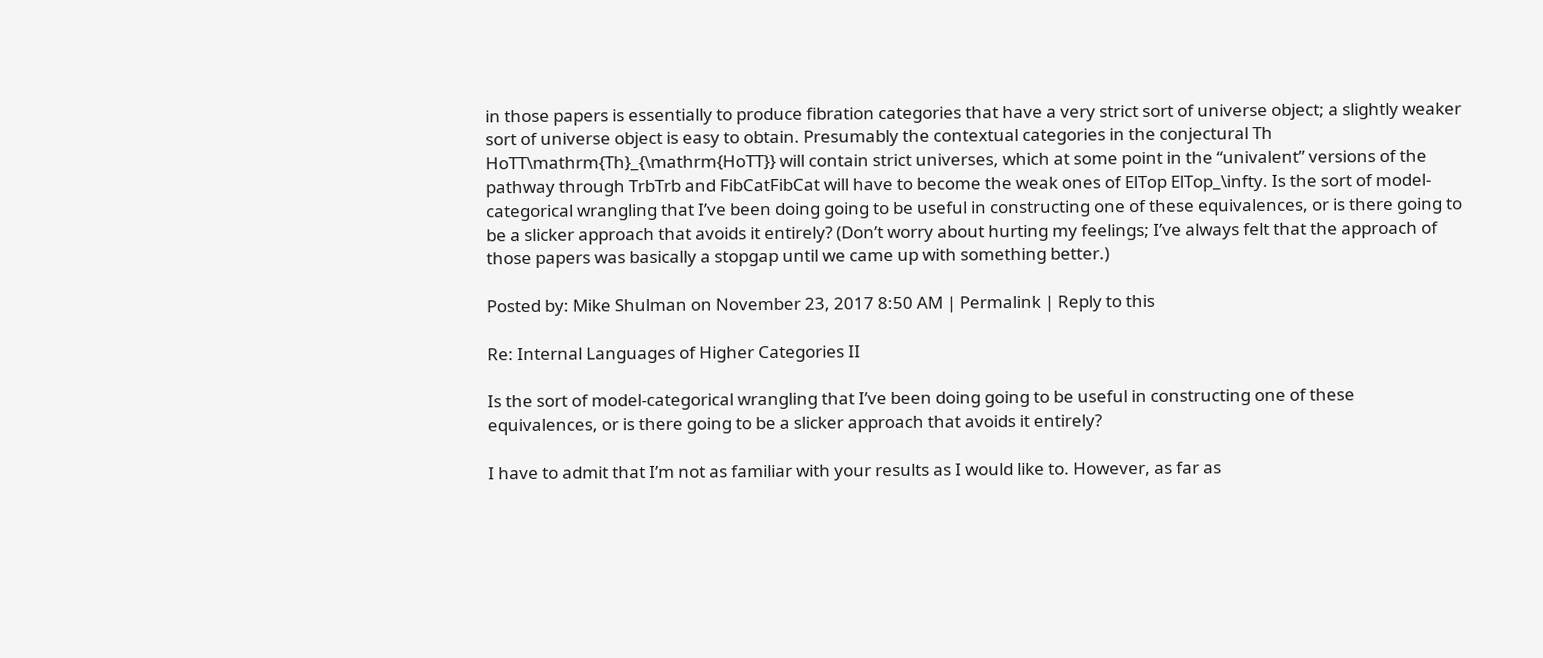in those papers is essentially to produce fibration categories that have a very strict sort of universe object; a slightly weaker sort of universe object is easy to obtain. Presumably the contextual categories in the conjectural Th HoTT\mathrm{Th}_{\mathrm{HoTT}} will contain strict universes, which at some point in the “univalent” versions of the pathway through TrbTrb and FibCatFibCat will have to become the weak ones of ElTop ElTop_\infty. Is the sort of model-categorical wrangling that I’ve been doing going to be useful in constructing one of these equivalences, or is there going to be a slicker approach that avoids it entirely? (Don’t worry about hurting my feelings; I’ve always felt that the approach of those papers was basically a stopgap until we came up with something better.)

Posted by: Mike Shulman on November 23, 2017 8:50 AM | Permalink | Reply to this

Re: Internal Languages of Higher Categories II

Is the sort of model-categorical wrangling that I’ve been doing going to be useful in constructing one of these equivalences, or is there going to be a slicker approach that avoids it entirely?

I have to admit that I’m not as familiar with your results as I would like to. However, as far as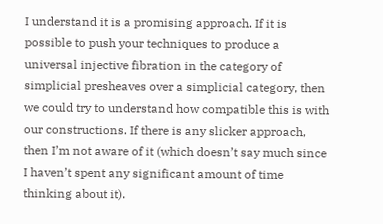I understand it is a promising approach. If it is possible to push your techniques to produce a universal injective fibration in the category of simplicial presheaves over a simplicial category, then we could try to understand how compatible this is with our constructions. If there is any slicker approach, then I’m not aware of it (which doesn’t say much since I haven’t spent any significant amount of time thinking about it).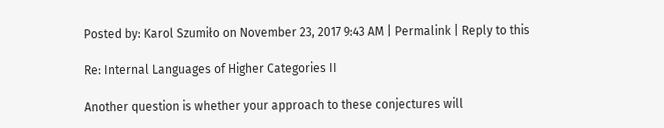Posted by: Karol Szumiło on November 23, 2017 9:43 AM | Permalink | Reply to this

Re: Internal Languages of Higher Categories II

Another question is whether your approach to these conjectures will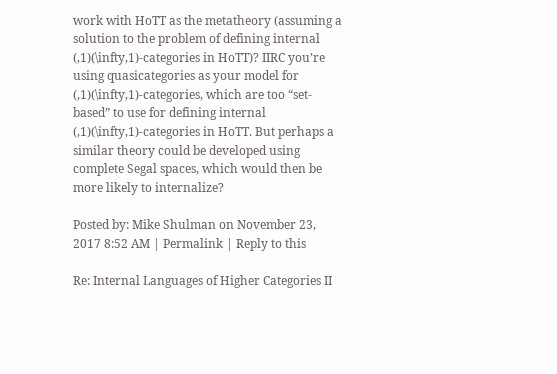work with HoTT as the metatheory (assuming a solution to the problem of defining internal (,1)(\infty,1)-categories in HoTT)? IIRC you’re using quasicategories as your model for (,1)(\infty,1)-categories, which are too “set-based” to use for defining internal (,1)(\infty,1)-categories in HoTT. But perhaps a similar theory could be developed using complete Segal spaces, which would then be more likely to internalize?

Posted by: Mike Shulman on November 23, 2017 8:52 AM | Permalink | Reply to this

Re: Internal Languages of Higher Categories II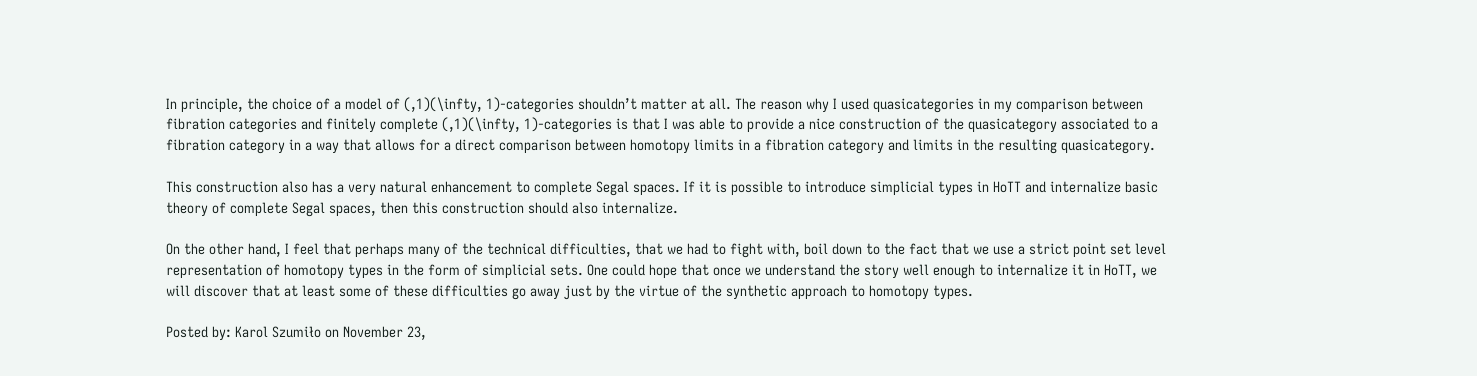In principle, the choice of a model of (,1)(\infty, 1)-categories shouldn’t matter at all. The reason why I used quasicategories in my comparison between fibration categories and finitely complete (,1)(\infty, 1)-categories is that I was able to provide a nice construction of the quasicategory associated to a fibration category in a way that allows for a direct comparison between homotopy limits in a fibration category and limits in the resulting quasicategory.

This construction also has a very natural enhancement to complete Segal spaces. If it is possible to introduce simplicial types in HoTT and internalize basic theory of complete Segal spaces, then this construction should also internalize.

On the other hand, I feel that perhaps many of the technical difficulties, that we had to fight with, boil down to the fact that we use a strict point set level representation of homotopy types in the form of simplicial sets. One could hope that once we understand the story well enough to internalize it in HoTT, we will discover that at least some of these difficulties go away just by the virtue of the synthetic approach to homotopy types.

Posted by: Karol Szumiło on November 23,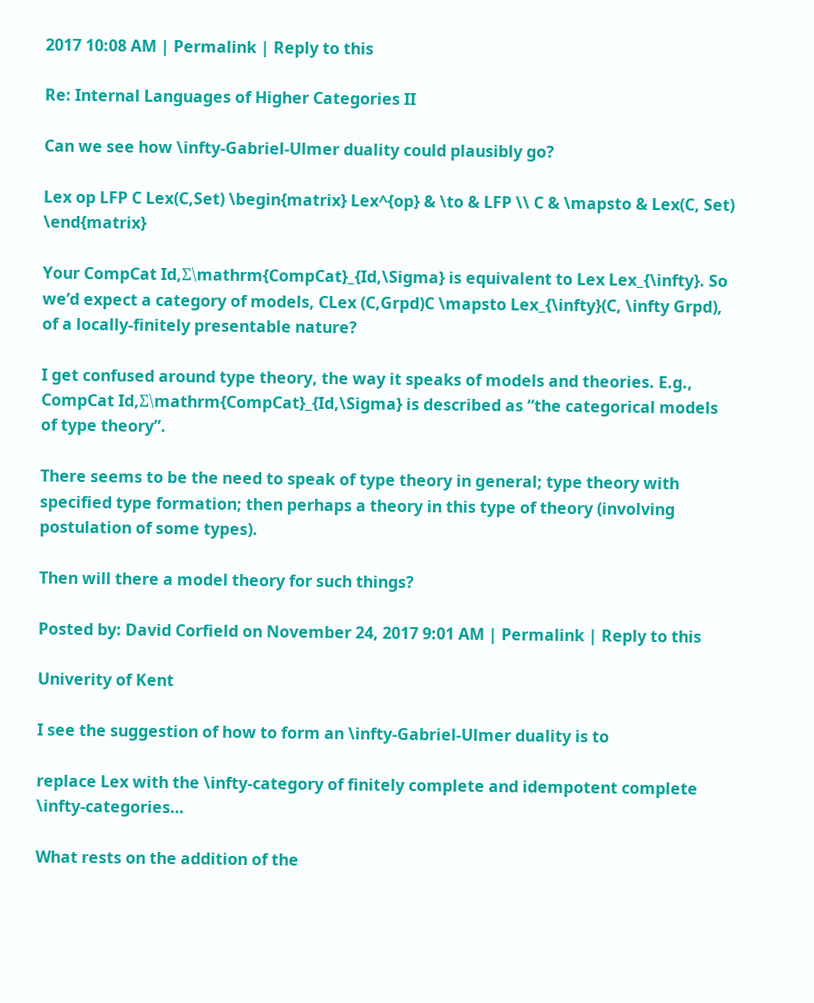2017 10:08 AM | Permalink | Reply to this

Re: Internal Languages of Higher Categories II

Can we see how \infty-Gabriel-Ulmer duality could plausibly go?

Lex op LFP C Lex(C,Set) \begin{matrix} Lex^{op} & \to & LFP \\ C & \mapsto & Lex(C, Set) \end{matrix}

Your CompCat Id,Σ\mathrm{CompCat}_{Id,\Sigma} is equivalent to Lex Lex_{\infty}. So we’d expect a category of models, CLex (C,Grpd)C \mapsto Lex_{\infty}(C, \infty Grpd), of a locally-finitely presentable nature?

I get confused around type theory, the way it speaks of models and theories. E.g., CompCat Id,Σ\mathrm{CompCat}_{Id,\Sigma} is described as “the categorical models of type theory”.

There seems to be the need to speak of type theory in general; type theory with specified type formation; then perhaps a theory in this type of theory (involving postulation of some types).

Then will there a model theory for such things?

Posted by: David Corfield on November 24, 2017 9:01 AM | Permalink | Reply to this

Univerity of Kent

I see the suggestion of how to form an \infty-Gabriel-Ulmer duality is to

replace Lex with the \infty-category of finitely complete and idempotent complete \infty-categories…

What rests on the addition of the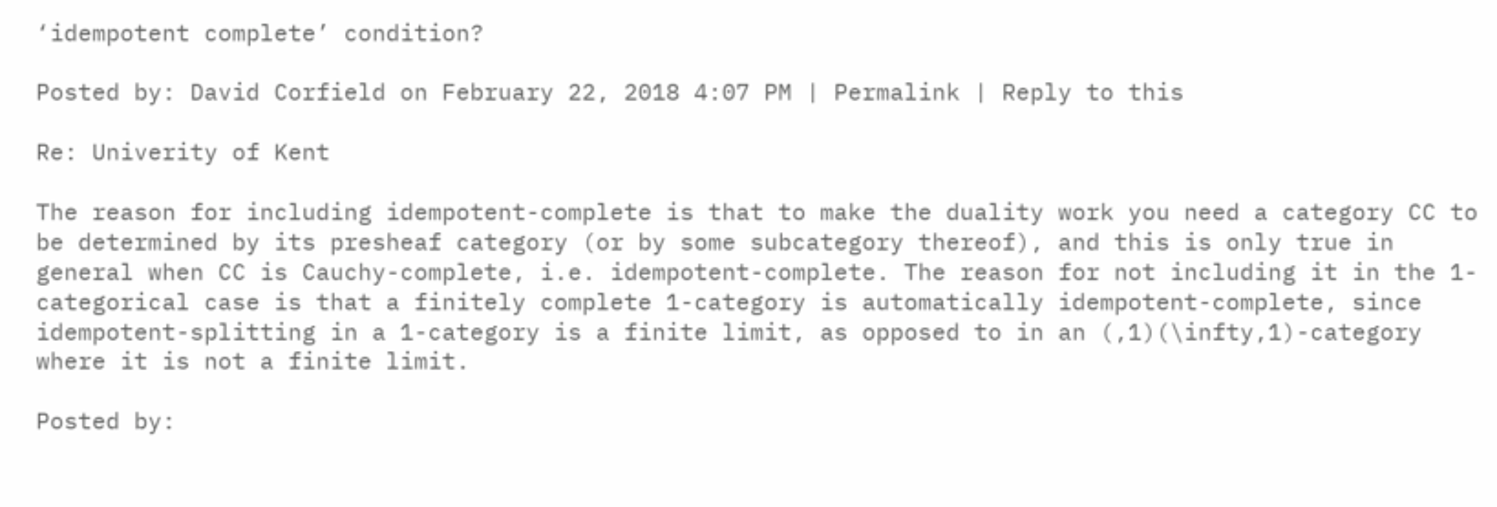‘idempotent complete’ condition?

Posted by: David Corfield on February 22, 2018 4:07 PM | Permalink | Reply to this

Re: Univerity of Kent

The reason for including idempotent-complete is that to make the duality work you need a category CC to be determined by its presheaf category (or by some subcategory thereof), and this is only true in general when CC is Cauchy-complete, i.e. idempotent-complete. The reason for not including it in the 1-categorical case is that a finitely complete 1-category is automatically idempotent-complete, since idempotent-splitting in a 1-category is a finite limit, as opposed to in an (,1)(\infty,1)-category where it is not a finite limit.

Posted by: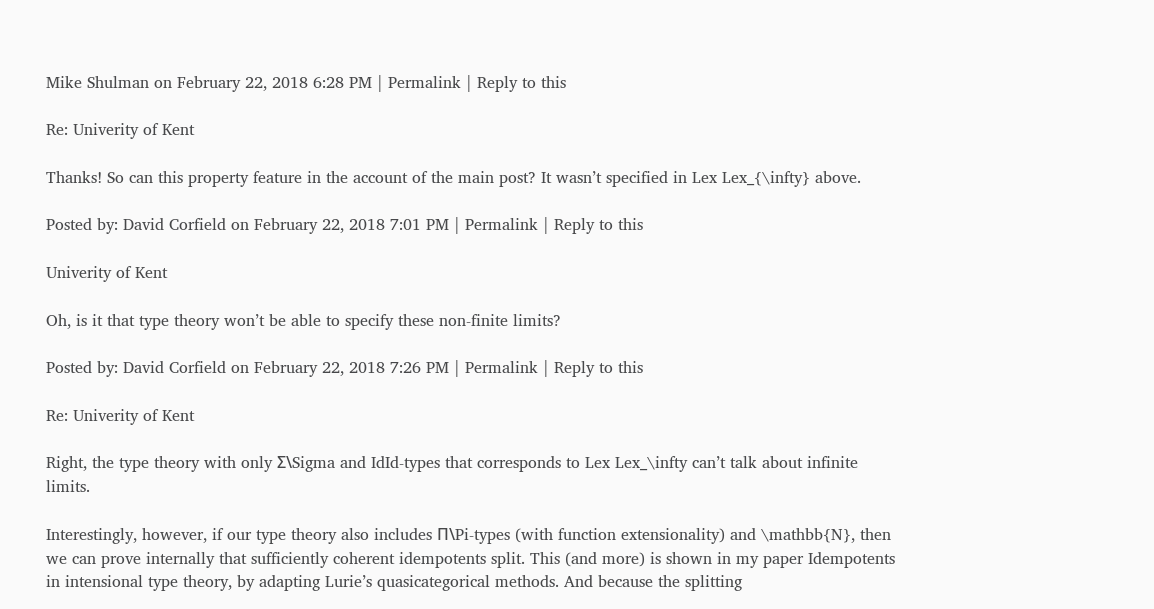Mike Shulman on February 22, 2018 6:28 PM | Permalink | Reply to this

Re: Univerity of Kent

Thanks! So can this property feature in the account of the main post? It wasn’t specified in Lex Lex_{\infty} above.

Posted by: David Corfield on February 22, 2018 7:01 PM | Permalink | Reply to this

Univerity of Kent

Oh, is it that type theory won’t be able to specify these non-finite limits?

Posted by: David Corfield on February 22, 2018 7:26 PM | Permalink | Reply to this

Re: Univerity of Kent

Right, the type theory with only Σ\Sigma and IdId-types that corresponds to Lex Lex_\infty can’t talk about infinite limits.

Interestingly, however, if our type theory also includes Π\Pi-types (with function extensionality) and \mathbb{N}, then we can prove internally that sufficiently coherent idempotents split. This (and more) is shown in my paper Idempotents in intensional type theory, by adapting Lurie’s quasicategorical methods. And because the splitting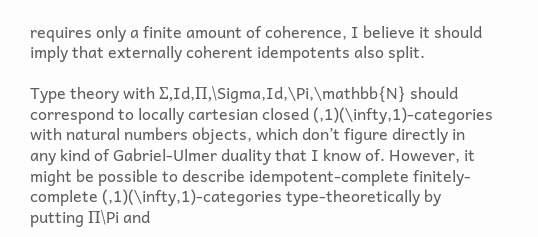requires only a finite amount of coherence, I believe it should imply that externally coherent idempotents also split.

Type theory with Σ,Id,Π,\Sigma,Id,\Pi,\mathbb{N} should correspond to locally cartesian closed (,1)(\infty,1)-categories with natural numbers objects, which don’t figure directly in any kind of Gabriel-Ulmer duality that I know of. However, it might be possible to describe idempotent-complete finitely-complete (,1)(\infty,1)-categories type-theoretically by putting Π\Pi and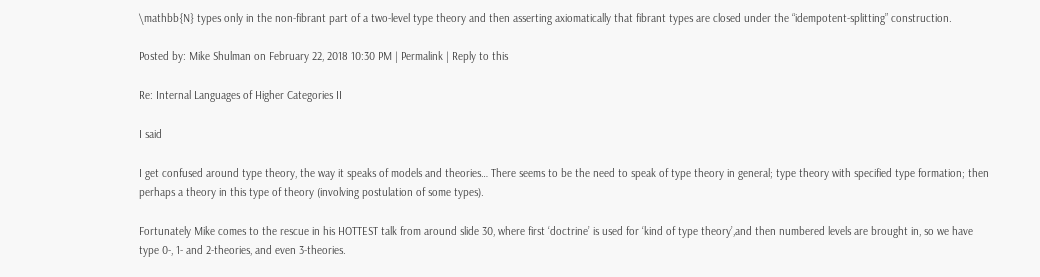\mathbb{N} types only in the non-fibrant part of a two-level type theory and then asserting axiomatically that fibrant types are closed under the “idempotent-splitting” construction.

Posted by: Mike Shulman on February 22, 2018 10:30 PM | Permalink | Reply to this

Re: Internal Languages of Higher Categories II

I said

I get confused around type theory, the way it speaks of models and theories… There seems to be the need to speak of type theory in general; type theory with specified type formation; then perhaps a theory in this type of theory (involving postulation of some types).

Fortunately Mike comes to the rescue in his HOTTEST talk from around slide 30, where first ‘doctrine’ is used for ‘kind of type theory’,and then numbered levels are brought in, so we have type 0-, 1- and 2-theories, and even 3-theories.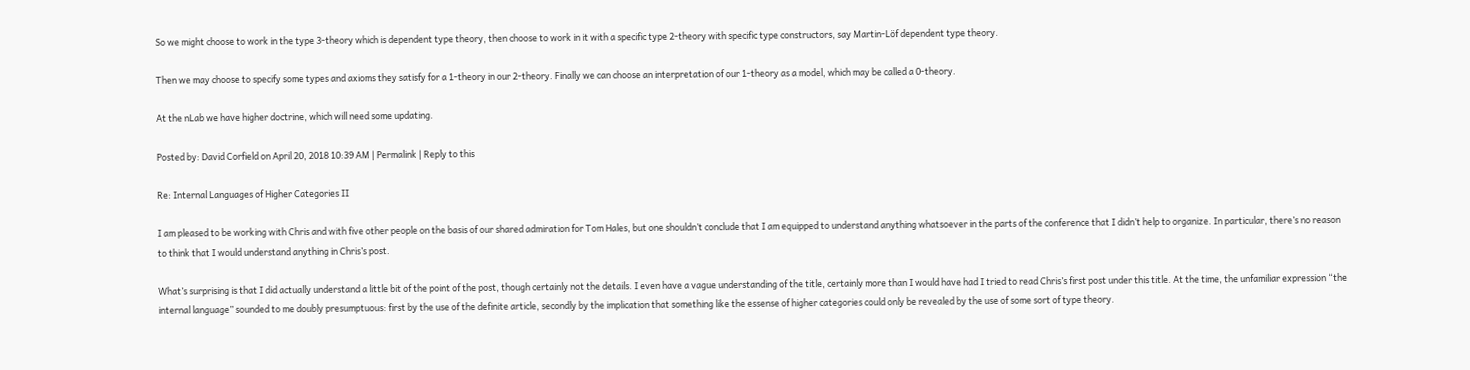So we might choose to work in the type 3-theory which is dependent type theory, then choose to work in it with a specific type 2-theory with specific type constructors, say Martin-Löf dependent type theory.

Then we may choose to specify some types and axioms they satisfy for a 1-theory in our 2-theory. Finally we can choose an interpretation of our 1-theory as a model, which may be called a 0-theory.

At the nLab we have higher doctrine, which will need some updating.

Posted by: David Corfield on April 20, 2018 10:39 AM | Permalink | Reply to this

Re: Internal Languages of Higher Categories II

I am pleased to be working with Chris and with five other people on the basis of our shared admiration for Tom Hales, but one shouldn’t conclude that I am equipped to understand anything whatsoever in the parts of the conference that I didn’t help to organize. In particular, there’s no reason to think that I would understand anything in Chris’s post.

What’s surprising is that I did actually understand a little bit of the point of the post, though certainly not the details. I even have a vague understanding of the title, certainly more than I would have had I tried to read Chris’s first post under this title. At the time, the unfamiliar expression “the internal language” sounded to me doubly presumptuous: first by the use of the definite article, secondly by the implication that something like the essense of higher categories could only be revealed by the use of some sort of type theory.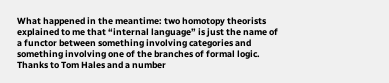What happened in the meantime: two homotopy theorists explained to me that “internal language” is just the name of a functor between something involving categories and something involving one of the branches of formal logic. Thanks to Tom Hales and a number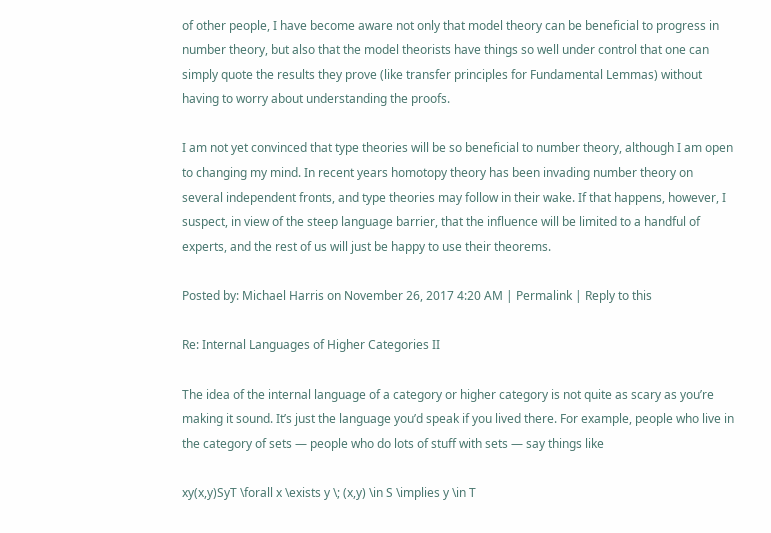of other people, I have become aware not only that model theory can be beneficial to progress in number theory, but also that the model theorists have things so well under control that one can simply quote the results they prove (like transfer principles for Fundamental Lemmas) without having to worry about understanding the proofs.

I am not yet convinced that type theories will be so beneficial to number theory, although I am open to changing my mind. In recent years homotopy theory has been invading number theory on several independent fronts, and type theories may follow in their wake. If that happens, however, I suspect, in view of the steep language barrier, that the influence will be limited to a handful of experts, and the rest of us will just be happy to use their theorems.

Posted by: Michael Harris on November 26, 2017 4:20 AM | Permalink | Reply to this

Re: Internal Languages of Higher Categories II

The idea of the internal language of a category or higher category is not quite as scary as you’re making it sound. It’s just the language you’d speak if you lived there. For example, people who live in the category of sets — people who do lots of stuff with sets — say things like

xy(x,y)SyT \forall x \exists y \; (x,y) \in S \implies y \in T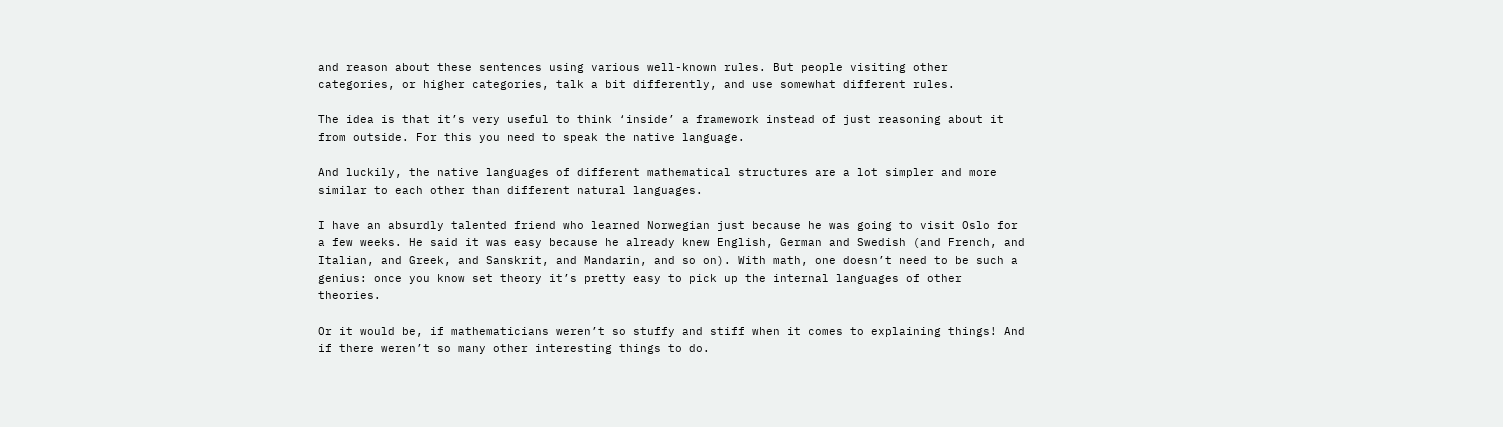and reason about these sentences using various well-known rules. But people visiting other categories, or higher categories, talk a bit differently, and use somewhat different rules.

The idea is that it’s very useful to think ‘inside’ a framework instead of just reasoning about it from outside. For this you need to speak the native language.

And luckily, the native languages of different mathematical structures are a lot simpler and more similar to each other than different natural languages.

I have an absurdly talented friend who learned Norwegian just because he was going to visit Oslo for a few weeks. He said it was easy because he already knew English, German and Swedish (and French, and Italian, and Greek, and Sanskrit, and Mandarin, and so on). With math, one doesn’t need to be such a genius: once you know set theory it’s pretty easy to pick up the internal languages of other theories.

Or it would be, if mathematicians weren’t so stuffy and stiff when it comes to explaining things! And if there weren’t so many other interesting things to do.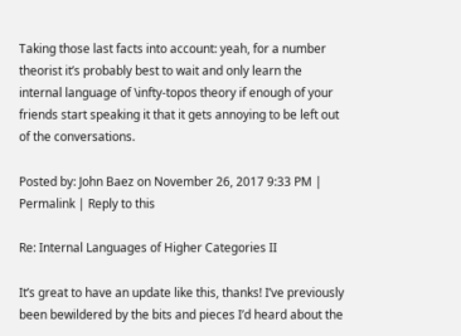Taking those last facts into account: yeah, for a number theorist it’s probably best to wait and only learn the internal language of \infty-topos theory if enough of your friends start speaking it that it gets annoying to be left out of the conversations.

Posted by: John Baez on November 26, 2017 9:33 PM | Permalink | Reply to this

Re: Internal Languages of Higher Categories II

It’s great to have an update like this, thanks! I’ve previously been bewildered by the bits and pieces I’d heard about the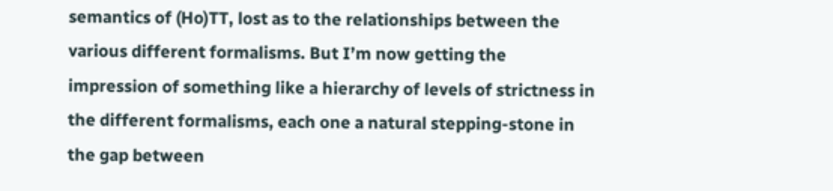semantics of (Ho)TT, lost as to the relationships between the various different formalisms. But I’m now getting the impression of something like a hierarchy of levels of strictness in the different formalisms, each one a natural stepping-stone in the gap between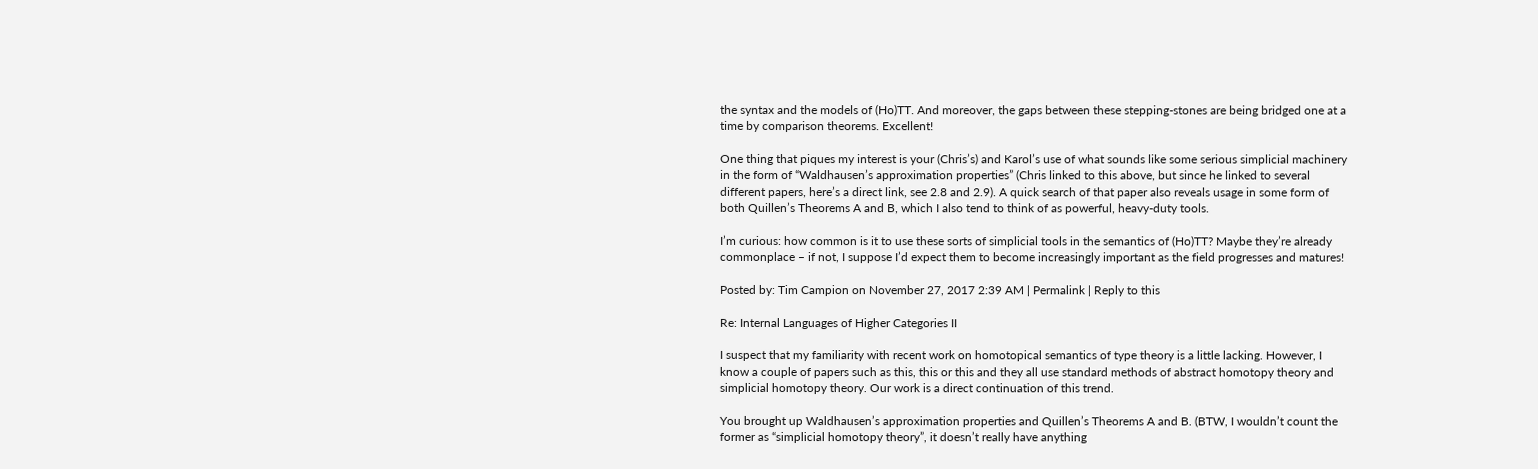the syntax and the models of (Ho)TT. And moreover, the gaps between these stepping-stones are being bridged one at a time by comparison theorems. Excellent!

One thing that piques my interest is your (Chris’s) and Karol’s use of what sounds like some serious simplicial machinery in the form of “Waldhausen’s approximation properties” (Chris linked to this above, but since he linked to several different papers, here’s a direct link, see 2.8 and 2.9). A quick search of that paper also reveals usage in some form of both Quillen’s Theorems A and B, which I also tend to think of as powerful, heavy-duty tools.

I’m curious: how common is it to use these sorts of simplicial tools in the semantics of (Ho)TT? Maybe they’re already commonplace – if not, I suppose I’d expect them to become increasingly important as the field progresses and matures!

Posted by: Tim Campion on November 27, 2017 2:39 AM | Permalink | Reply to this

Re: Internal Languages of Higher Categories II

I suspect that my familiarity with recent work on homotopical semantics of type theory is a little lacking. However, I know a couple of papers such as this, this or this and they all use standard methods of abstract homotopy theory and simplicial homotopy theory. Our work is a direct continuation of this trend.

You brought up Waldhausen’s approximation properties and Quillen’s Theorems A and B. (BTW, I wouldn’t count the former as “simplicial homotopy theory”, it doesn’t really have anything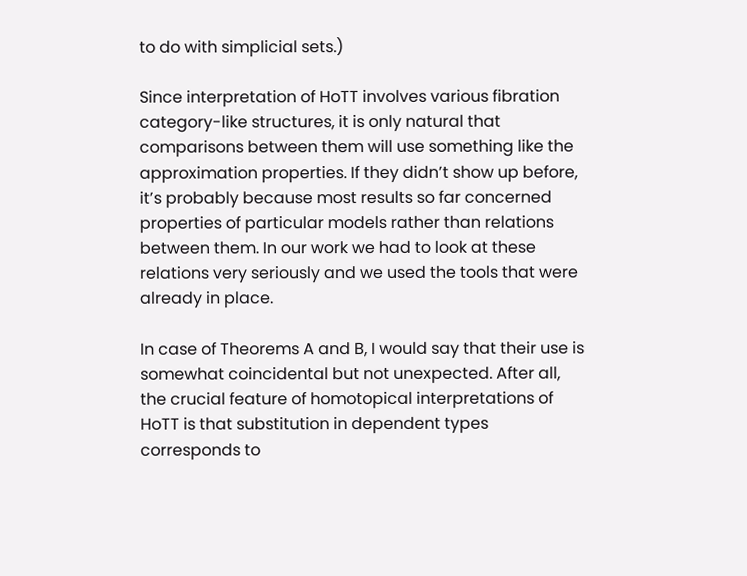to do with simplicial sets.)

Since interpretation of HoTT involves various fibration category-like structures, it is only natural that comparisons between them will use something like the approximation properties. If they didn’t show up before, it’s probably because most results so far concerned properties of particular models rather than relations between them. In our work we had to look at these relations very seriously and we used the tools that were already in place.

In case of Theorems A and B, I would say that their use is somewhat coincidental but not unexpected. After all, the crucial feature of homotopical interpretations of HoTT is that substitution in dependent types corresponds to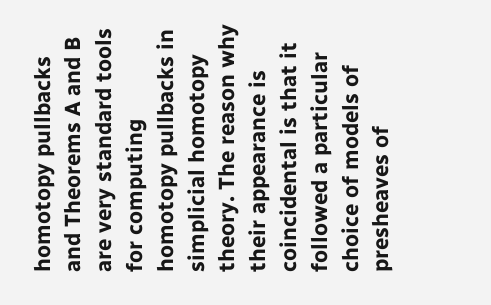homotopy pullbacks and Theorems A and B are very standard tools for computing homotopy pullbacks in simplicial homotopy theory. The reason why their appearance is coincidental is that it followed a particular choice of models of presheaves of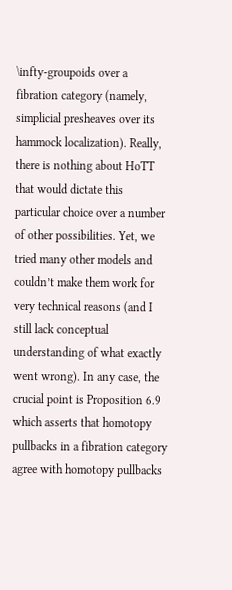\infty-groupoids over a fibration category (namely, simplicial presheaves over its hammock localization). Really, there is nothing about HoTT that would dictate this particular choice over a number of other possibilities. Yet, we tried many other models and couldn’t make them work for very technical reasons (and I still lack conceptual understanding of what exactly went wrong). In any case, the crucial point is Proposition 6.9 which asserts that homotopy pullbacks in a fibration category agree with homotopy pullbacks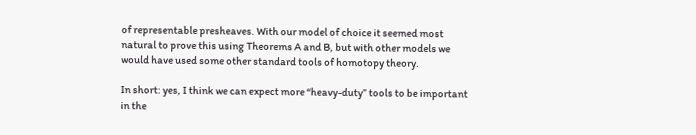of representable presheaves. With our model of choice it seemed most natural to prove this using Theorems A and B, but with other models we would have used some other standard tools of homotopy theory.

In short: yes, I think we can expect more “heavy-duty” tools to be important in the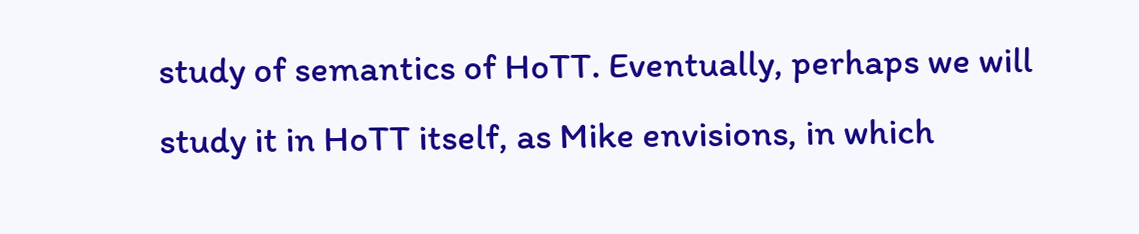study of semantics of HoTT. Eventually, perhaps we will study it in HoTT itself, as Mike envisions, in which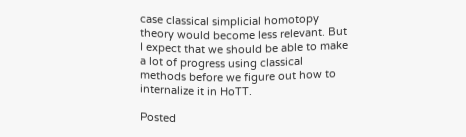case classical simplicial homotopy theory would become less relevant. But I expect that we should be able to make a lot of progress using classical methods before we figure out how to internalize it in HoTT.

Posted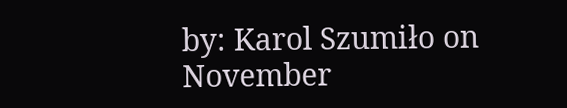by: Karol Szumiło on November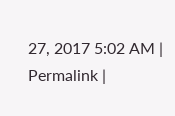27, 2017 5:02 AM | Permalink |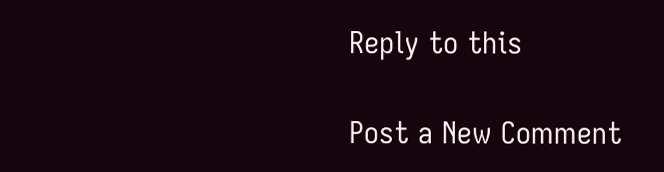Reply to this

Post a New Comment